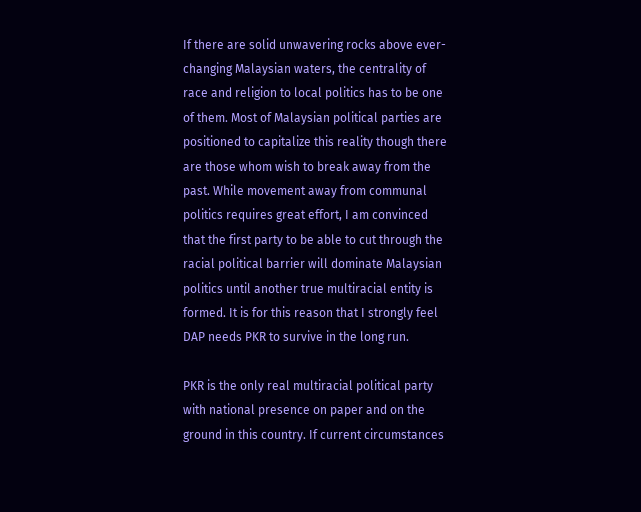If there are solid unwavering rocks above ever-changing Malaysian waters, the centrality of race and religion to local politics has to be one of them. Most of Malaysian political parties are positioned to capitalize this reality though there are those whom wish to break away from the past. While movement away from communal politics requires great effort, I am convinced that the first party to be able to cut through the racial political barrier will dominate Malaysian politics until another true multiracial entity is formed. It is for this reason that I strongly feel DAP needs PKR to survive in the long run.

PKR is the only real multiracial political party with national presence on paper and on the ground in this country. If current circumstances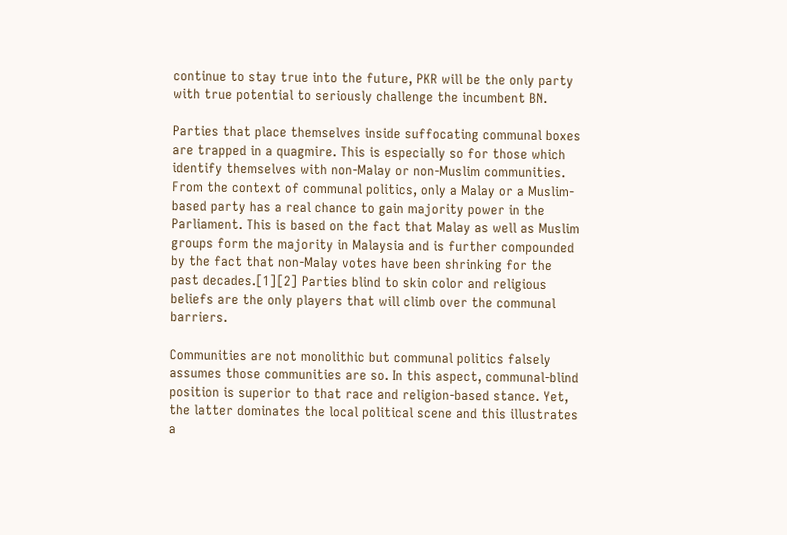continue to stay true into the future, PKR will be the only party with true potential to seriously challenge the incumbent BN.

Parties that place themselves inside suffocating communal boxes are trapped in a quagmire. This is especially so for those which identify themselves with non-Malay or non-Muslim communities. From the context of communal politics, only a Malay or a Muslim-based party has a real chance to gain majority power in the Parliament. This is based on the fact that Malay as well as Muslim groups form the majority in Malaysia and is further compounded by the fact that non-Malay votes have been shrinking for the past decades.[1][2] Parties blind to skin color and religious beliefs are the only players that will climb over the communal barriers.

Communities are not monolithic but communal politics falsely assumes those communities are so. In this aspect, communal-blind position is superior to that race and religion-based stance. Yet, the latter dominates the local political scene and this illustrates a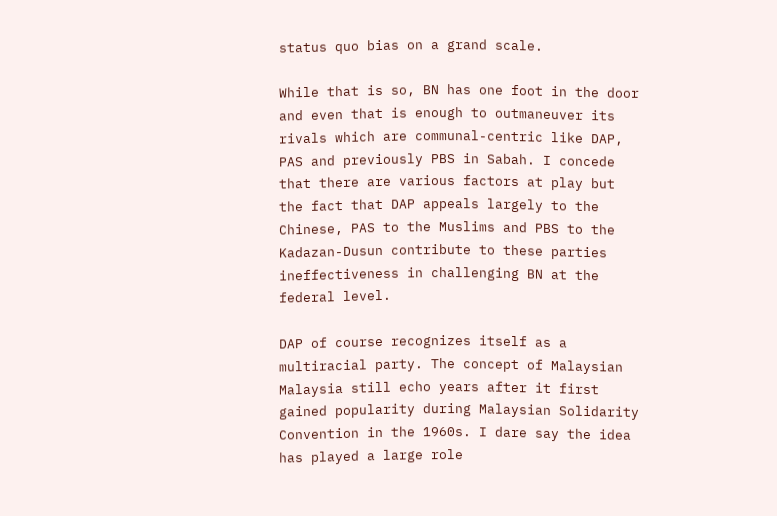status quo bias on a grand scale.

While that is so, BN has one foot in the door and even that is enough to outmaneuver its rivals which are communal-centric like DAP, PAS and previously PBS in Sabah. I concede that there are various factors at play but the fact that DAP appeals largely to the Chinese, PAS to the Muslims and PBS to the Kadazan-Dusun contribute to these parties ineffectiveness in challenging BN at the federal level.

DAP of course recognizes itself as a multiracial party. The concept of Malaysian Malaysia still echo years after it first gained popularity during Malaysian Solidarity Convention in the 1960s. I dare say the idea has played a large role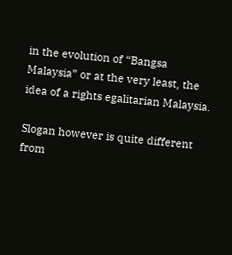in the evolution of “Bangsa Malaysia” or at the very least, the idea of a rights egalitarian Malaysia.

Slogan however is quite different from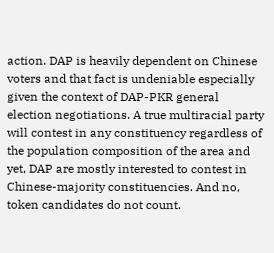action. DAP is heavily dependent on Chinese voters and that fact is undeniable especially given the context of DAP-PKR general election negotiations. A true multiracial party will contest in any constituency regardless of the population composition of the area and yet, DAP are mostly interested to contest in Chinese-majority constituencies. And no, token candidates do not count.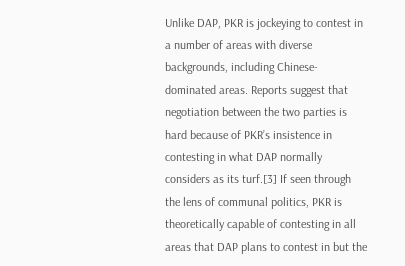Unlike DAP, PKR is jockeying to contest in a number of areas with diverse backgrounds, including Chinese-dominated areas. Reports suggest that negotiation between the two parties is hard because of PKR’s insistence in contesting in what DAP normally considers as its turf.[3] If seen through the lens of communal politics, PKR is theoretically capable of contesting in all areas that DAP plans to contest in but the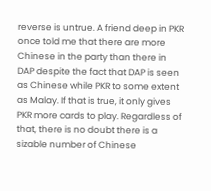reverse is untrue. A friend deep in PKR once told me that there are more Chinese in the party than there in DAP despite the fact that DAP is seen as Chinese while PKR to some extent as Malay. If that is true, it only gives PKR more cards to play. Regardless of that, there is no doubt there is a sizable number of Chinese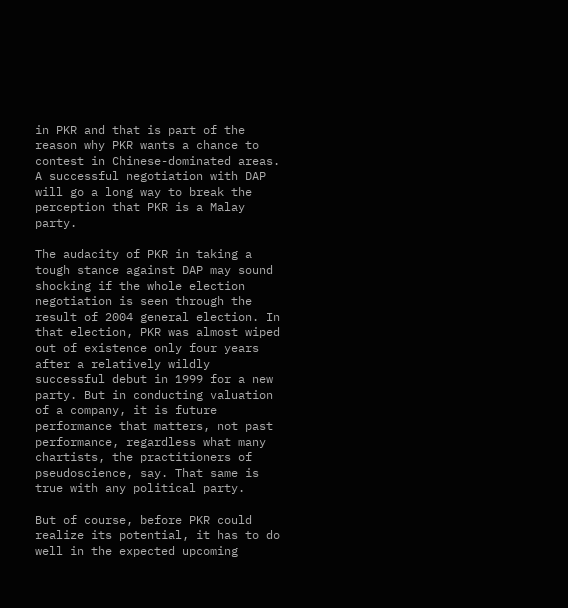in PKR and that is part of the reason why PKR wants a chance to contest in Chinese-dominated areas. A successful negotiation with DAP will go a long way to break the perception that PKR is a Malay party.

The audacity of PKR in taking a tough stance against DAP may sound shocking if the whole election negotiation is seen through the result of 2004 general election. In that election, PKR was almost wiped out of existence only four years after a relatively wildly successful debut in 1999 for a new party. But in conducting valuation of a company, it is future performance that matters, not past performance, regardless what many chartists, the practitioners of pseudoscience, say. That same is true with any political party.

But of course, before PKR could realize its potential, it has to do well in the expected upcoming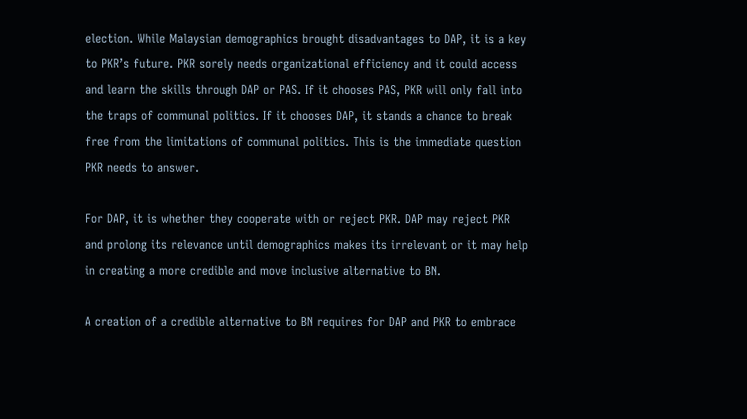election. While Malaysian demographics brought disadvantages to DAP, it is a key to PKR’s future. PKR sorely needs organizational efficiency and it could access and learn the skills through DAP or PAS. If it chooses PAS, PKR will only fall into the traps of communal politics. If it chooses DAP, it stands a chance to break free from the limitations of communal politics. This is the immediate question PKR needs to answer.

For DAP, it is whether they cooperate with or reject PKR. DAP may reject PKR and prolong its relevance until demographics makes its irrelevant or it may help in creating a more credible and move inclusive alternative to BN.

A creation of a credible alternative to BN requires for DAP and PKR to embrace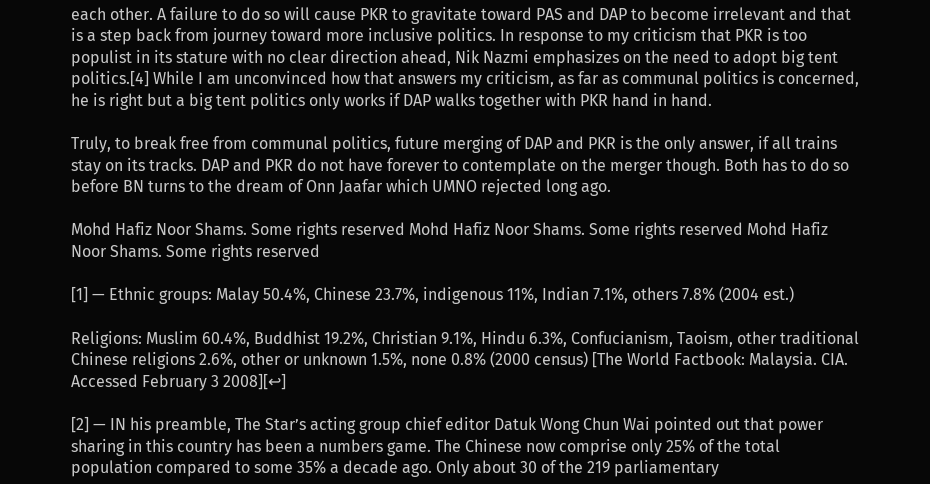each other. A failure to do so will cause PKR to gravitate toward PAS and DAP to become irrelevant and that is a step back from journey toward more inclusive politics. In response to my criticism that PKR is too populist in its stature with no clear direction ahead, Nik Nazmi emphasizes on the need to adopt big tent politics.[4] While I am unconvinced how that answers my criticism, as far as communal politics is concerned, he is right but a big tent politics only works if DAP walks together with PKR hand in hand.

Truly, to break free from communal politics, future merging of DAP and PKR is the only answer, if all trains stay on its tracks. DAP and PKR do not have forever to contemplate on the merger though. Both has to do so before BN turns to the dream of Onn Jaafar which UMNO rejected long ago.

Mohd Hafiz Noor Shams. Some rights reserved Mohd Hafiz Noor Shams. Some rights reserved Mohd Hafiz Noor Shams. Some rights reserved

[1] — Ethnic groups: Malay 50.4%, Chinese 23.7%, indigenous 11%, Indian 7.1%, others 7.8% (2004 est.)

Religions: Muslim 60.4%, Buddhist 19.2%, Christian 9.1%, Hindu 6.3%, Confucianism, Taoism, other traditional Chinese religions 2.6%, other or unknown 1.5%, none 0.8% (2000 census) [The World Factbook: Malaysia. CIA. Accessed February 3 2008][↩]

[2] — IN his preamble, The Star’s acting group chief editor Datuk Wong Chun Wai pointed out that power sharing in this country has been a numbers game. The Chinese now comprise only 25% of the total population compared to some 35% a decade ago. Only about 30 of the 219 parliamentary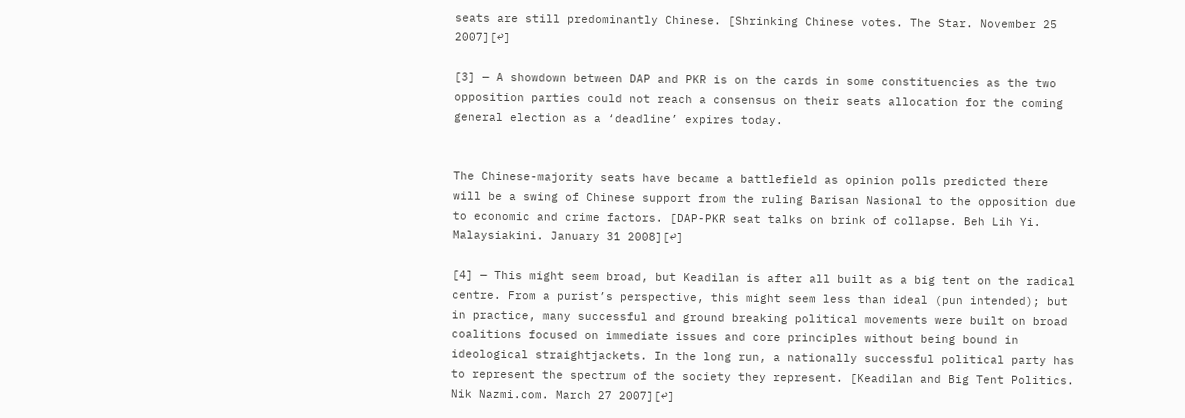seats are still predominantly Chinese. [Shrinking Chinese votes. The Star. November 25 2007][↩]

[3] — A showdown between DAP and PKR is on the cards in some constituencies as the two opposition parties could not reach a consensus on their seats allocation for the coming general election as a ‘deadline’ expires today.


The Chinese-majority seats have became a battlefield as opinion polls predicted there will be a swing of Chinese support from the ruling Barisan Nasional to the opposition due to economic and crime factors. [DAP-PKR seat talks on brink of collapse. Beh Lih Yi. Malaysiakini. January 31 2008][↩]

[4] — This might seem broad, but Keadilan is after all built as a big tent on the radical centre. From a purist’s perspective, this might seem less than ideal (pun intended); but in practice, many successful and ground breaking political movements were built on broad coalitions focused on immediate issues and core principles without being bound in ideological straightjackets. In the long run, a nationally successful political party has to represent the spectrum of the society they represent. [Keadilan and Big Tent Politics. Nik Nazmi.com. March 27 2007][↩]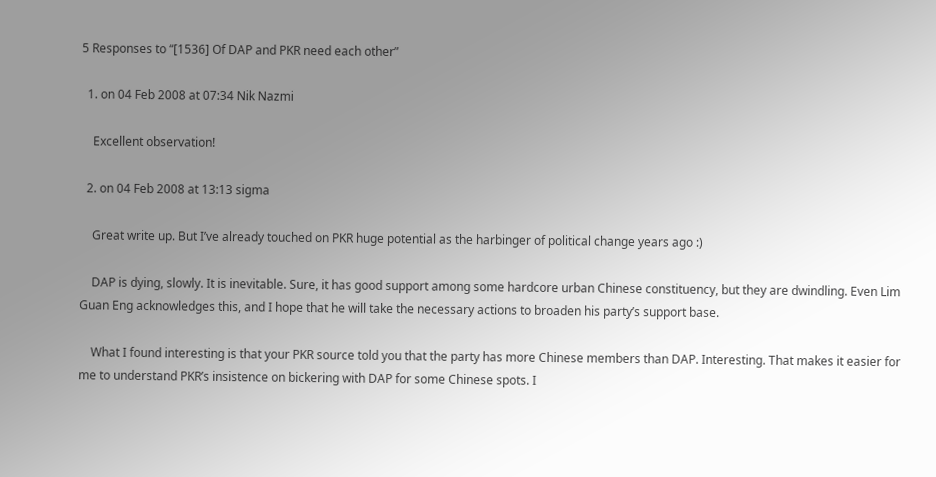5 Responses to “[1536] Of DAP and PKR need each other”

  1. on 04 Feb 2008 at 07:34 Nik Nazmi

    Excellent observation!

  2. on 04 Feb 2008 at 13:13 sigma

    Great write up. But I’ve already touched on PKR huge potential as the harbinger of political change years ago :)

    DAP is dying, slowly. It is inevitable. Sure, it has good support among some hardcore urban Chinese constituency, but they are dwindling. Even Lim Guan Eng acknowledges this, and I hope that he will take the necessary actions to broaden his party’s support base.

    What I found interesting is that your PKR source told you that the party has more Chinese members than DAP. Interesting. That makes it easier for me to understand PKR’s insistence on bickering with DAP for some Chinese spots. I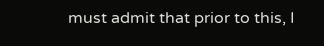must admit that prior to this, I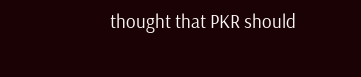thought that PKR should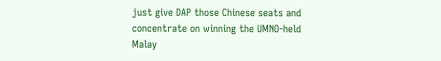just give DAP those Chinese seats and concentrate on winning the UMNO-held Malay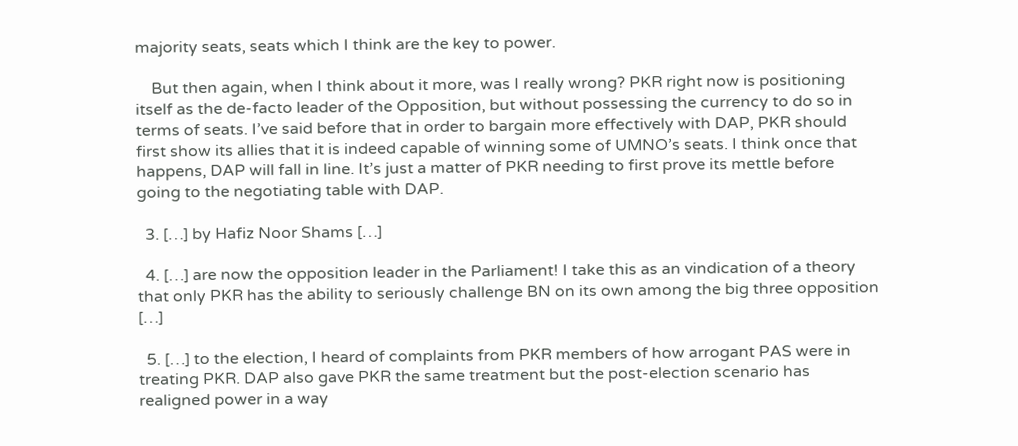majority seats, seats which I think are the key to power.

    But then again, when I think about it more, was I really wrong? PKR right now is positioning itself as the de-facto leader of the Opposition, but without possessing the currency to do so in terms of seats. I’ve said before that in order to bargain more effectively with DAP, PKR should first show its allies that it is indeed capable of winning some of UMNO’s seats. I think once that happens, DAP will fall in line. It’s just a matter of PKR needing to first prove its mettle before going to the negotiating table with DAP.

  3. […] by Hafiz Noor Shams […]

  4. […] are now the opposition leader in the Parliament! I take this as an vindication of a theory that only PKR has the ability to seriously challenge BN on its own among the big three opposition […]

  5. […] to the election, I heard of complaints from PKR members of how arrogant PAS were in treating PKR. DAP also gave PKR the same treatment but the post-election scenario has realigned power in a way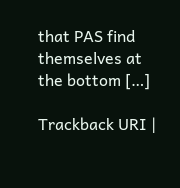that PAS find themselves at the bottom […]

Trackback URI |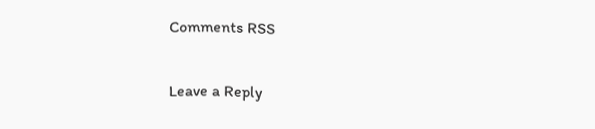Comments RSS

Leave a Reply